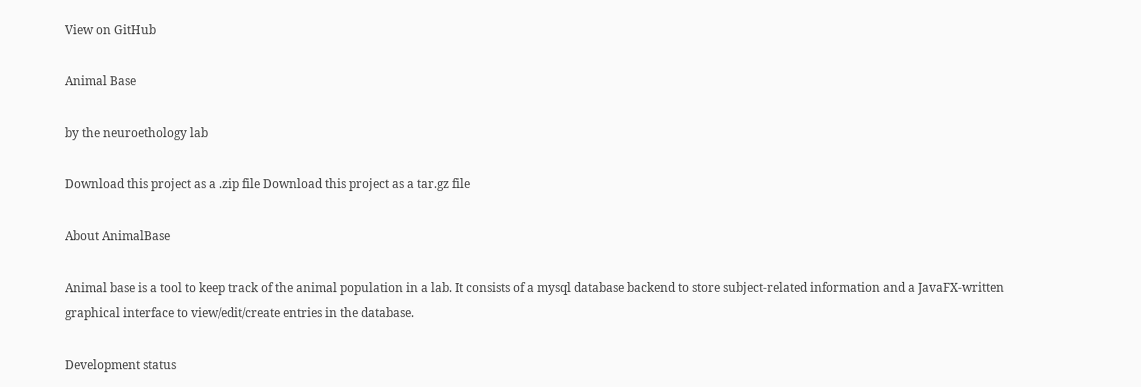View on GitHub

Animal Base

by the neuroethology lab

Download this project as a .zip file Download this project as a tar.gz file

About AnimalBase

Animal base is a tool to keep track of the animal population in a lab. It consists of a mysql database backend to store subject-related information and a JavaFX-written graphical interface to view/edit/create entries in the database.

Development status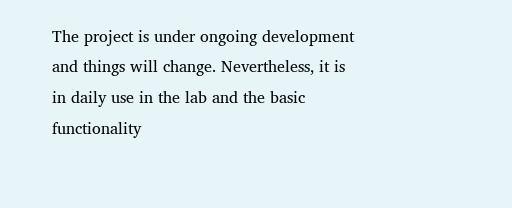The project is under ongoing development and things will change. Nevertheless, it is in daily use in the lab and the basic functionality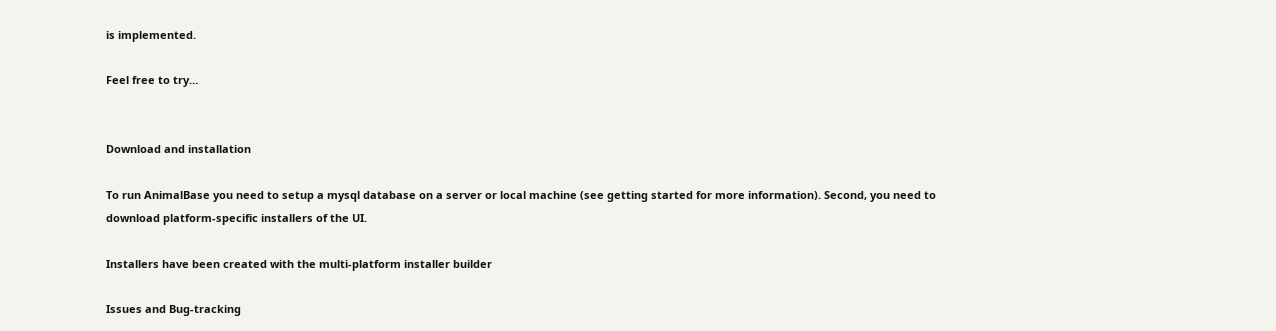is implemented.

Feel free to try…


Download and installation

To run AnimalBase you need to setup a mysql database on a server or local machine (see getting started for more information). Second, you need to download platform-specific installers of the UI.

Installers have been created with the multi-platform installer builder

Issues and Bug-tracking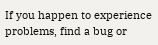If you happen to experience problems, find a bug or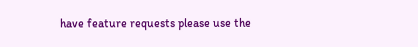have feature requests please use the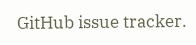GitHub issue tracker.